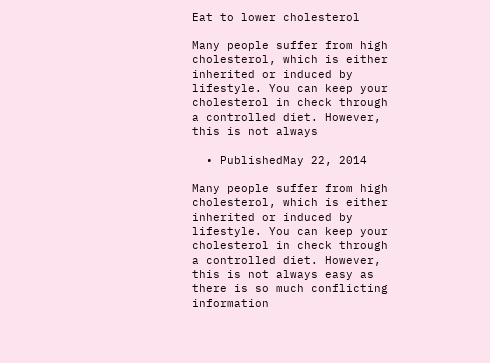Eat to lower cholesterol

Many people suffer from high cholesterol, which is either inherited or induced by lifestyle. You can keep your cholesterol in check through a controlled diet. However, this is not always

  • PublishedMay 22, 2014

Many people suffer from high cholesterol, which is either inherited or induced by lifestyle. You can keep your cholesterol in check through a controlled diet. However, this is not always easy as there is so much conflicting information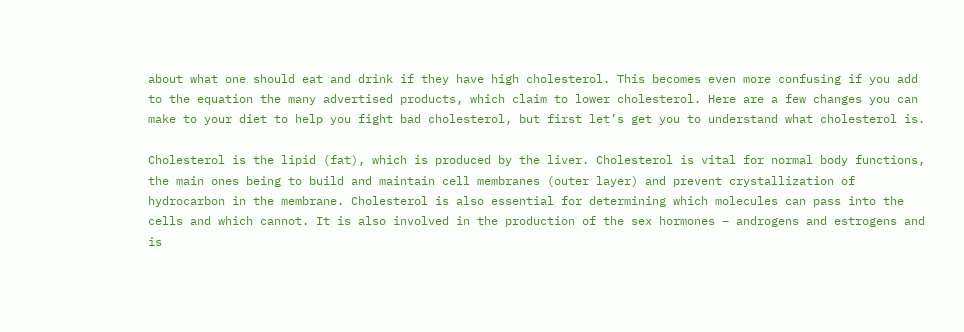about what one should eat and drink if they have high cholesterol. This becomes even more confusing if you add to the equation the many advertised products, which claim to lower cholesterol. Here are a few changes you can make to your diet to help you fight bad cholesterol, but first let’s get you to understand what cholesterol is.

Cholesterol is the lipid (fat), which is produced by the liver. Cholesterol is vital for normal body functions, the main ones being to build and maintain cell membranes (outer layer) and prevent crystallization of hydrocarbon in the membrane. Cholesterol is also essential for determining which molecules can pass into the cells and which cannot. It is also involved in the production of the sex hormones – androgens and estrogens and is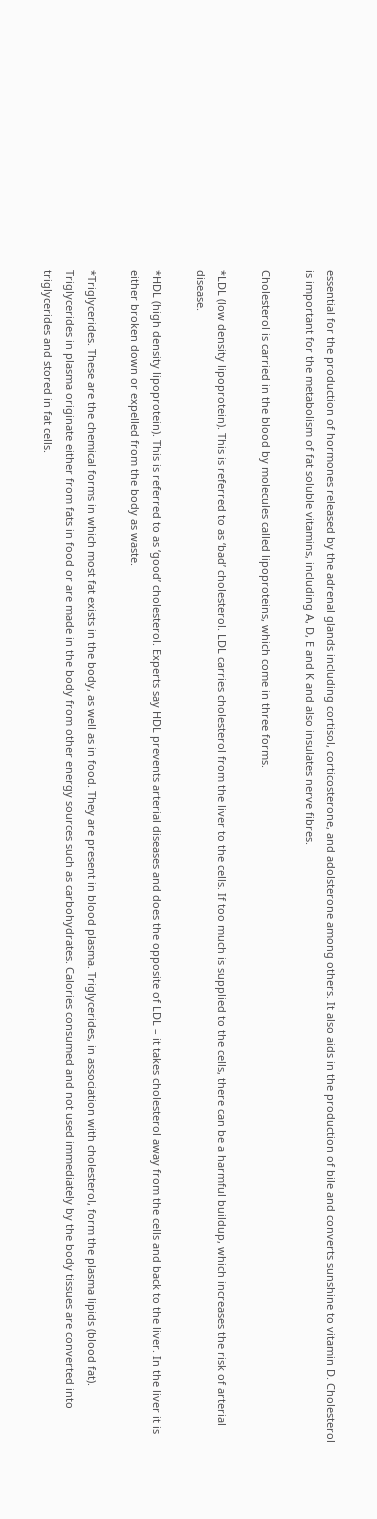essential for the production of hormones released by the adrenal glands including cortisol, corticosterone, and adolsterone among others. It also aids in the production of bile and converts sunshine to vitamin D. Cholesterol is important for the metabolism of fat soluble vitamins, including A, D, E and K and also insulates nerve fibres.

Cholesterol is carried in the blood by molecules called lipoproteins, which come in three forms.

*LDL (low density lipoprotein). This is referred to as ‘bad’ cholesterol. LDL carries cholesterol from the liver to the cells. If too much is supplied to the cells, there can be a harmful buildup, which increases the risk of arterial disease.

*HDL (high density lipoprotein). This is referred to as ‘good’ cholesterol. Experts say HDL prevents arterial diseases and does the opposite of LDL – it takes cholesterol away from the cells and back to the liver. In the liver it is either broken down or expelled from the body as waste.

*Triglycerides. These are the chemical forms in which most fat exists in the body, as well as in food. They are present in blood plasma. Triglycerides, in association with cholesterol, form the plasma lipids (blood fat). Triglycerides in plasma originate either from fats in food or are made in the body from other energy sources such as carbohydrates. Calories consumed and not used immediately by the body tissues are converted into triglycerides and stored in fat cells.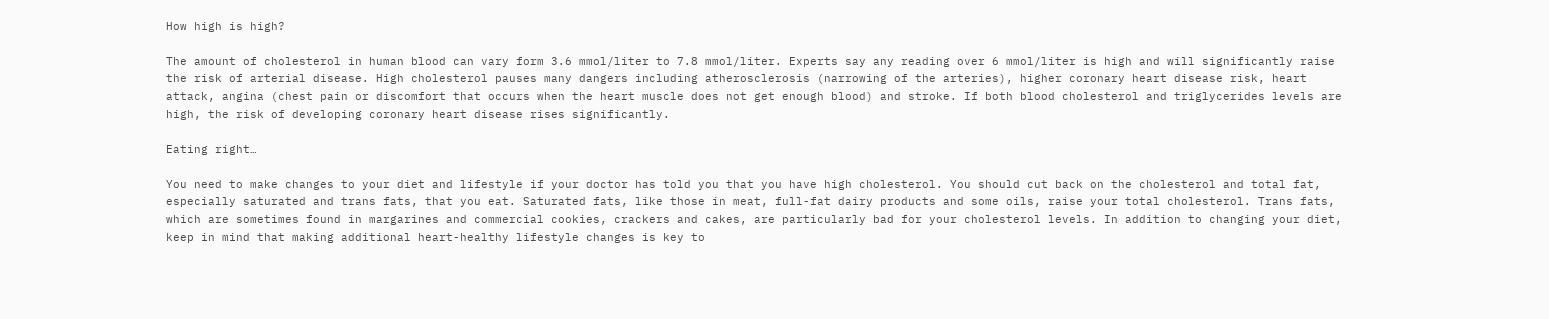How high is high?

The amount of cholesterol in human blood can vary form 3.6 mmol/liter to 7.8 mmol/liter. Experts say any reading over 6 mmol/liter is high and will significantly raise the risk of arterial disease. High cholesterol pauses many dangers including atherosclerosis (narrowing of the arteries), higher coronary heart disease risk, heart attack, angina (chest pain or discomfort that occurs when the heart muscle does not get enough blood) and stroke. If both blood cholesterol and triglycerides levels are high, the risk of developing coronary heart disease rises significantly.

Eating right…

You need to make changes to your diet and lifestyle if your doctor has told you that you have high cholesterol. You should cut back on the cholesterol and total fat, especially saturated and trans fats, that you eat. Saturated fats, like those in meat, full-fat dairy products and some oils, raise your total cholesterol. Trans fats, which are sometimes found in margarines and commercial cookies, crackers and cakes, are particularly bad for your cholesterol levels. In addition to changing your diet, keep in mind that making additional heart-healthy lifestyle changes is key to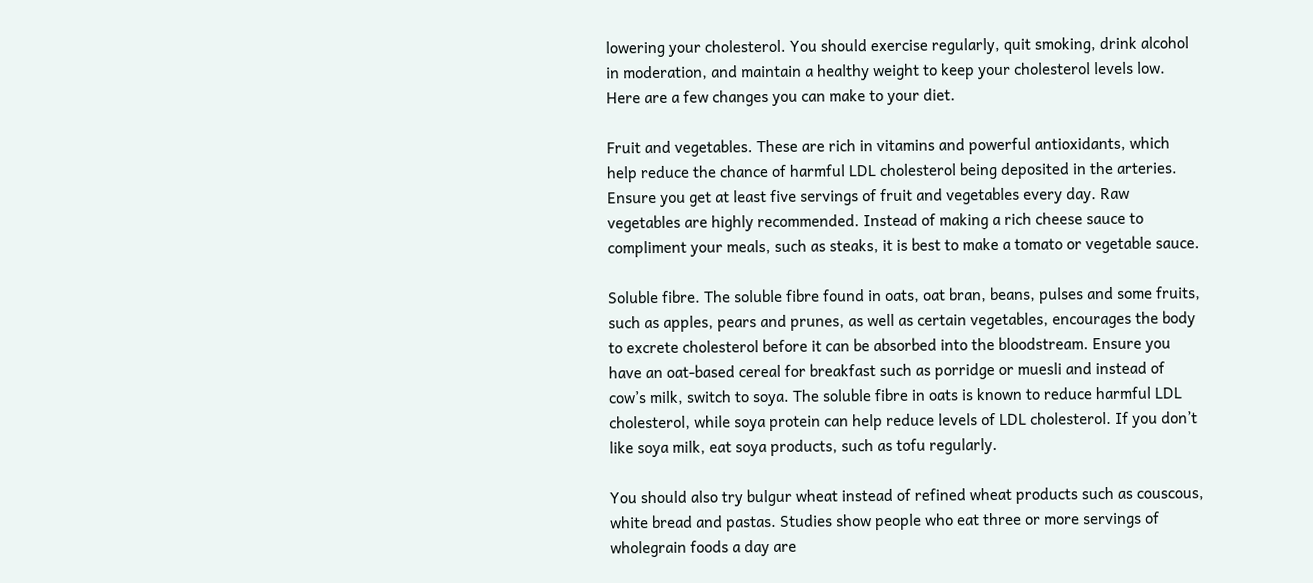lowering your cholesterol. You should exercise regularly, quit smoking, drink alcohol in moderation, and maintain a healthy weight to keep your cholesterol levels low. Here are a few changes you can make to your diet.

Fruit and vegetables. These are rich in vitamins and powerful antioxidants, which help reduce the chance of harmful LDL cholesterol being deposited in the arteries. Ensure you get at least five servings of fruit and vegetables every day. Raw vegetables are highly recommended. Instead of making a rich cheese sauce to compliment your meals, such as steaks, it is best to make a tomato or vegetable sauce.

Soluble fibre. The soluble fibre found in oats, oat bran, beans, pulses and some fruits, such as apples, pears and prunes, as well as certain vegetables, encourages the body to excrete cholesterol before it can be absorbed into the bloodstream. Ensure you have an oat-based cereal for breakfast such as porridge or muesli and instead of cow’s milk, switch to soya. The soluble fibre in oats is known to reduce harmful LDL cholesterol, while soya protein can help reduce levels of LDL cholesterol. If you don’t like soya milk, eat soya products, such as tofu regularly.

You should also try bulgur wheat instead of refined wheat products such as couscous, white bread and pastas. Studies show people who eat three or more servings of wholegrain foods a day are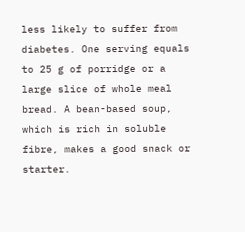less likely to suffer from diabetes. One serving equals to 25 g of porridge or a large slice of whole meal bread. A bean-based soup, which is rich in soluble fibre, makes a good snack or starter.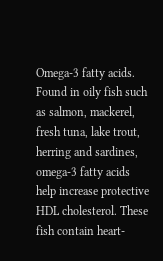Omega-3 fatty acids. Found in oily fish such as salmon, mackerel, fresh tuna, lake trout, herring and sardines, omega-3 fatty acids help increase protective HDL cholesterol. These fish contain heart-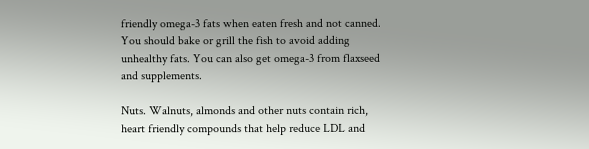friendly omega-3 fats when eaten fresh and not canned. You should bake or grill the fish to avoid adding unhealthy fats. You can also get omega-3 from flaxseed and supplements.

Nuts. Walnuts, almonds and other nuts contain rich, heart friendly compounds that help reduce LDL and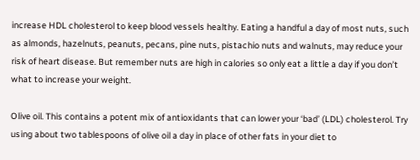increase HDL cholesterol to keep blood vessels healthy. Eating a handful a day of most nuts, such as almonds, hazelnuts, peanuts, pecans, pine nuts, pistachio nuts and walnuts, may reduce your risk of heart disease. But remember nuts are high in calories so only eat a little a day if you don’t what to increase your weight.

Olive oil. This contains a potent mix of antioxidants that can lower your ‘bad’ (LDL) cholesterol. Try using about two tablespoons of olive oil a day in place of other fats in your diet to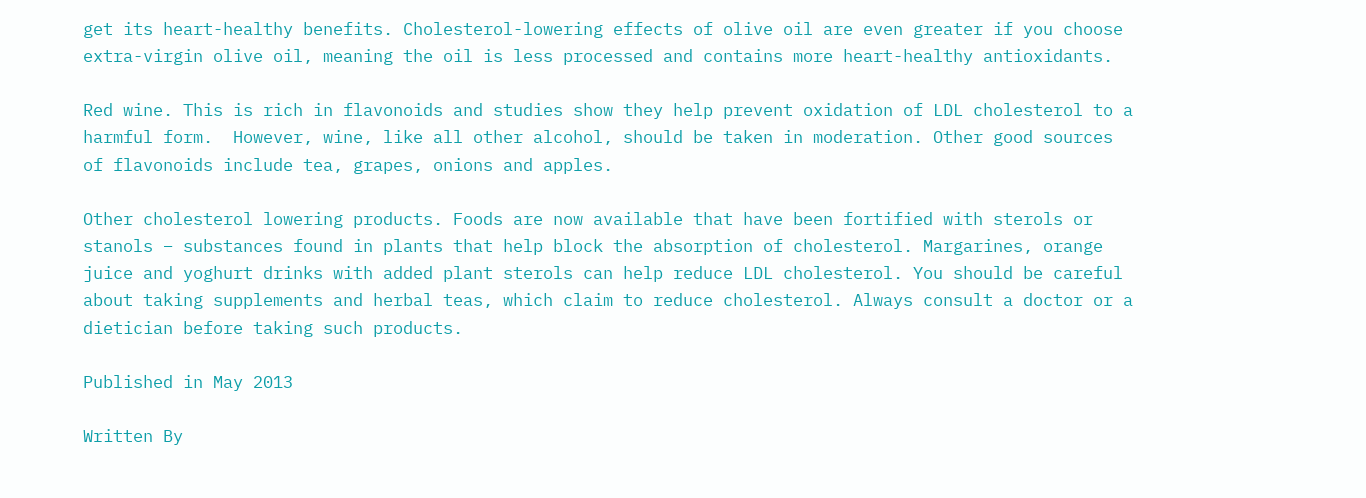get its heart-healthy benefits. Cholesterol-lowering effects of olive oil are even greater if you choose extra-virgin olive oil, meaning the oil is less processed and contains more heart-healthy antioxidants.

Red wine. This is rich in flavonoids and studies show they help prevent oxidation of LDL cholesterol to a harmful form.  However, wine, like all other alcohol, should be taken in moderation. Other good sources of flavonoids include tea, grapes, onions and apples.

Other cholesterol lowering products. Foods are now available that have been fortified with sterols or stanols – substances found in plants that help block the absorption of cholesterol. Margarines, orange juice and yoghurt drinks with added plant sterols can help reduce LDL cholesterol. You should be careful about taking supplements and herbal teas, which claim to reduce cholesterol. Always consult a doctor or a dietician before taking such products.

Published in May 2013

Written By